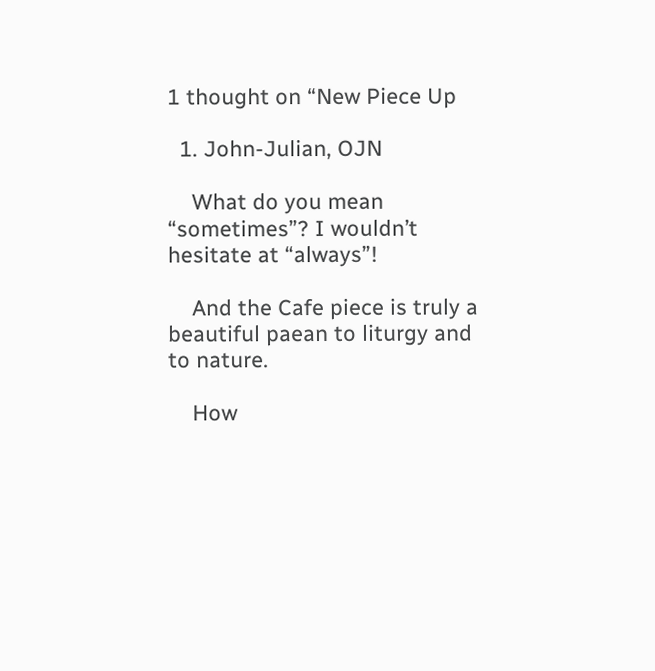1 thought on “New Piece Up

  1. John-Julian, OJN

    What do you mean “sometimes”? I wouldn’t hesitate at “always”!

    And the Cafe piece is truly a beautiful paean to liturgy and to nature.

    How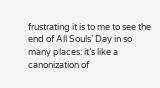frustrating it is to me to see the end of All Souls’ Day in so many places: it’s like a canonization of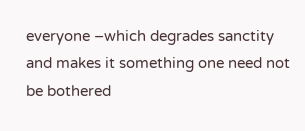everyone –which degrades sanctity and makes it something one need not be bothered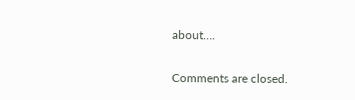about….

Comments are closed.